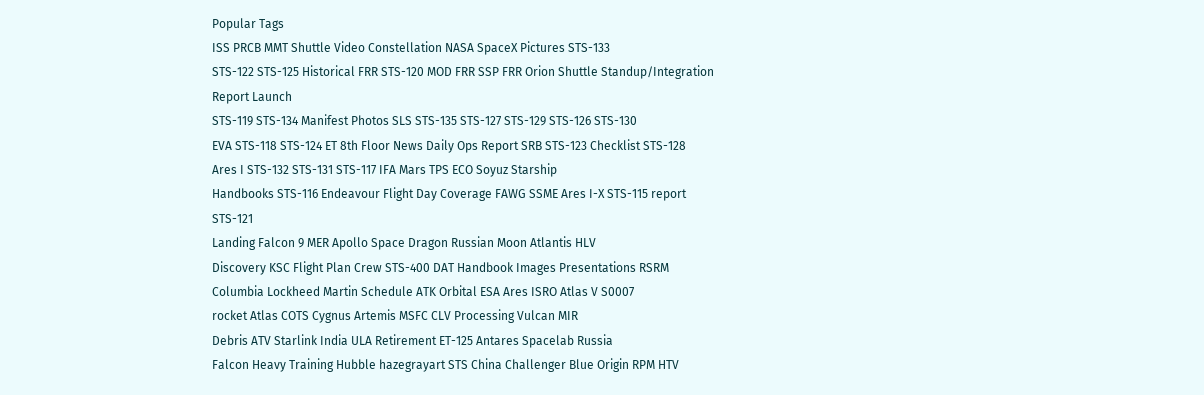Popular Tags
ISS PRCB MMT Shuttle Video Constellation NASA SpaceX Pictures STS-133
STS-122 STS-125 Historical FRR STS-120 MOD FRR SSP FRR Orion Shuttle Standup/Integration Report Launch
STS-119 STS-134 Manifest Photos SLS STS-135 STS-127 STS-129 STS-126 STS-130
EVA STS-118 STS-124 ET 8th Floor News Daily Ops Report SRB STS-123 Checklist STS-128
Ares I STS-132 STS-131 STS-117 IFA Mars TPS ECO Soyuz Starship
Handbooks STS-116 Endeavour Flight Day Coverage FAWG SSME Ares I-X STS-115 report STS-121
Landing Falcon 9 MER Apollo Space Dragon Russian Moon Atlantis HLV
Discovery KSC Flight Plan Crew STS-400 DAT Handbook Images Presentations RSRM
Columbia Lockheed Martin Schedule ATK Orbital ESA Ares ISRO Atlas V S0007
rocket Atlas COTS Cygnus Artemis MSFC CLV Processing Vulcan MIR
Debris ATV Starlink India ULA Retirement ET-125 Antares Spacelab Russia
Falcon Heavy Training Hubble hazegrayart STS China Challenger Blue Origin RPM HTV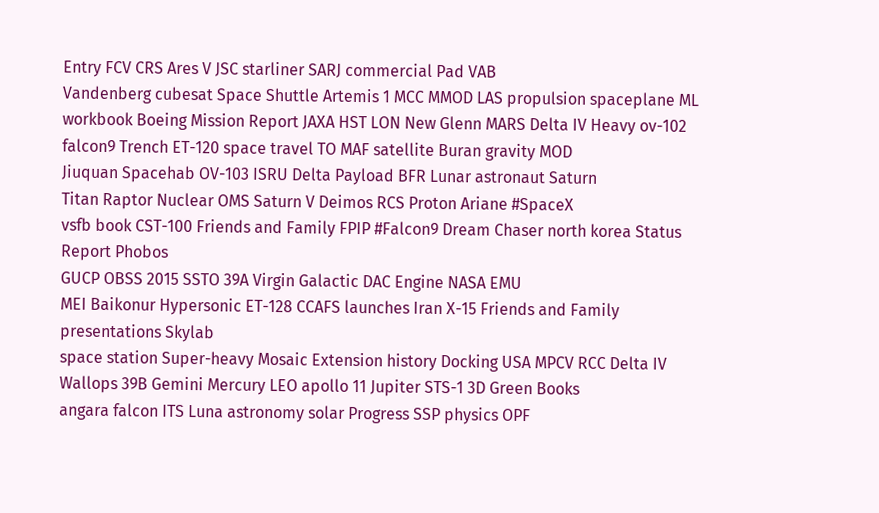Entry FCV CRS Ares V JSC starliner SARJ commercial Pad VAB
Vandenberg cubesat Space Shuttle Artemis 1 MCC MMOD LAS propulsion spaceplane ML
workbook Boeing Mission Report JAXA HST LON New Glenn MARS Delta IV Heavy ov-102
falcon9 Trench ET-120 space travel TO MAF satellite Buran gravity MOD
Jiuquan Spacehab OV-103 ISRU Delta Payload BFR Lunar astronaut Saturn
Titan Raptor Nuclear OMS Saturn V Deimos RCS Proton Ariane #SpaceX
vsfb book CST-100 Friends and Family FPIP #Falcon9 Dream Chaser north korea Status Report Phobos
GUCP OBSS 2015 SSTO 39A Virgin Galactic DAC Engine NASA EMU
MEI Baikonur Hypersonic ET-128 CCAFS launches Iran X-15 Friends and Family presentations Skylab
space station Super-heavy Mosaic Extension history Docking USA MPCV RCC Delta IV
Wallops 39B Gemini Mercury LEO apollo 11 Jupiter STS-1 3D Green Books
angara falcon ITS Luna astronomy solar Progress SSP physics OPF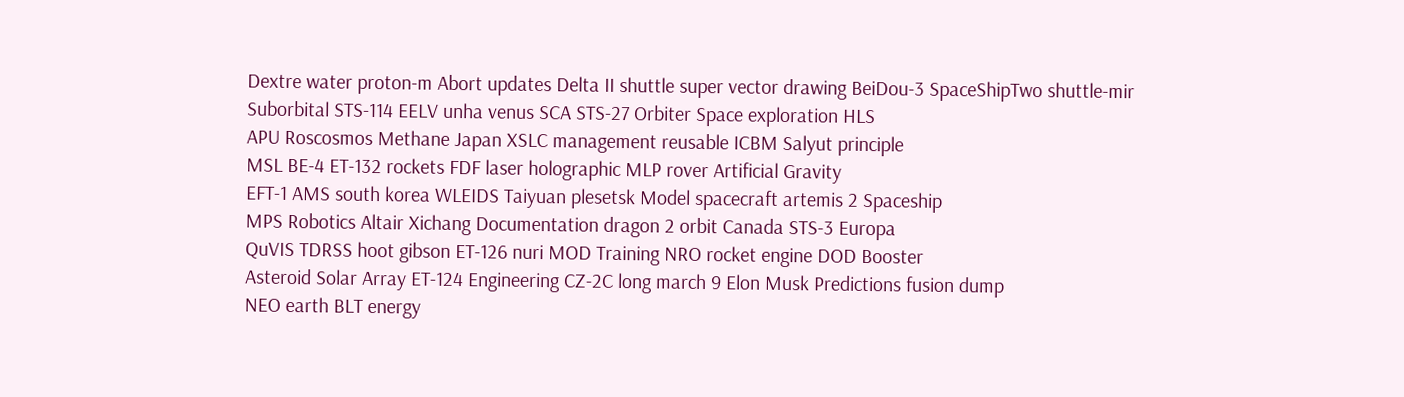Dextre water proton-m Abort updates Delta II shuttle super vector drawing BeiDou-3 SpaceShipTwo shuttle-mir
Suborbital STS-114 EELV unha venus SCA STS-27 Orbiter Space exploration HLS
APU Roscosmos Methane Japan XSLC management reusable ICBM Salyut principle
MSL BE-4 ET-132 rockets FDF laser holographic MLP rover Artificial Gravity
EFT-1 AMS south korea WLEIDS Taiyuan plesetsk Model spacecraft artemis 2 Spaceship
MPS Robotics Altair Xichang Documentation dragon 2 orbit Canada STS-3 Europa
QuVIS TDRSS hoot gibson ET-126 nuri MOD Training NRO rocket engine DOD Booster
Asteroid Solar Array ET-124 Engineering CZ-2C long march 9 Elon Musk Predictions fusion dump
NEO earth BLT energy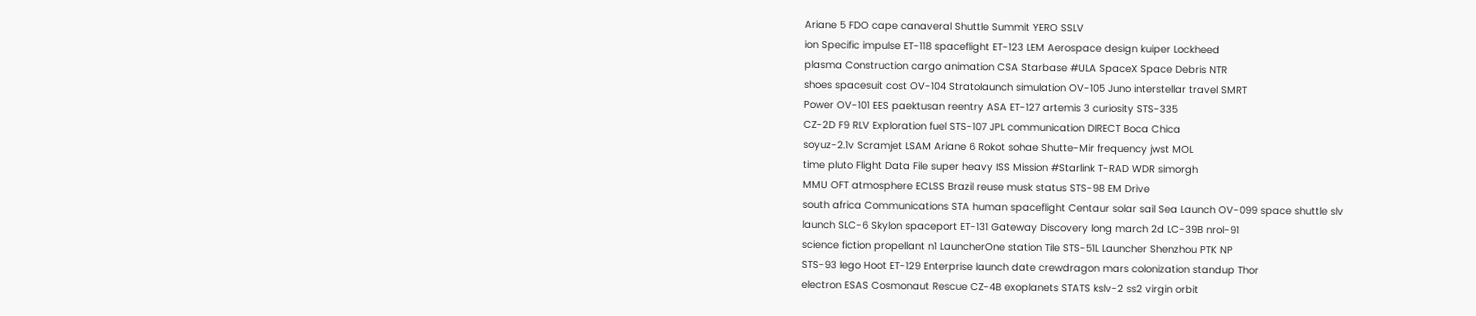Ariane 5 FDO cape canaveral Shuttle Summit YERO SSLV
ion Specific impulse ET-118 spaceflight ET-123 LEM Aerospace design kuiper Lockheed
plasma Construction cargo animation CSA Starbase #ULA SpaceX Space Debris NTR
shoes spacesuit cost OV-104 Stratolaunch simulation OV-105 Juno interstellar travel SMRT
Power OV-101 EES paektusan reentry ASA ET-127 artemis 3 curiosity STS-335
CZ-2D F9 RLV Exploration fuel STS-107 JPL communication DIRECT Boca Chica
soyuz-2.1v Scramjet LSAM Ariane 6 Rokot sohae Shutte-Mir frequency jwst MOL
time pluto Flight Data File super heavy ISS Mission #Starlink T-RAD WDR simorgh
MMU OFT atmosphere ECLSS Brazil reuse musk status STS-98 EM Drive
south africa Communications STA human spaceflight Centaur solar sail Sea Launch OV-099 space shuttle slv
launch SLC-6 Skylon spaceport ET-131 Gateway Discovery long march 2d LC-39B nrol-91
science fiction propellant n1 LauncherOne station Tile STS-51L Launcher Shenzhou PTK NP
STS-93 lego Hoot ET-129 Enterprise launch date crewdragon mars colonization standup Thor
electron ESAS Cosmonaut Rescue CZ-4B exoplanets STATS kslv-2 ss2 virgin orbit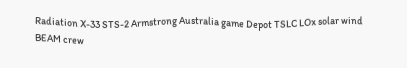Radiation X-33 STS-2 Armstrong Australia game Depot TSLC LOx solar wind
BEAM crew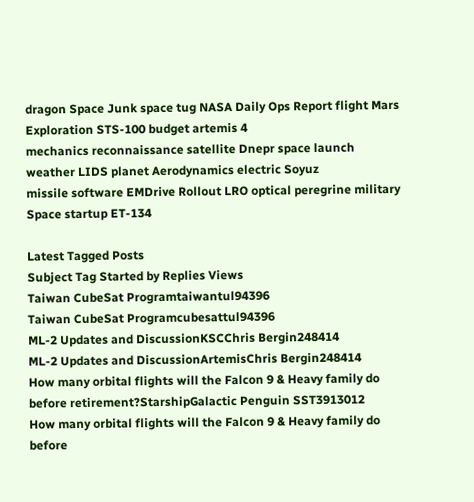dragon Space Junk space tug NASA Daily Ops Report flight Mars Exploration STS-100 budget artemis 4
mechanics reconnaissance satellite Dnepr space launch weather LIDS planet Aerodynamics electric Soyuz
missile software EMDrive Rollout LRO optical peregrine military Space startup ET-134

Latest Tagged Posts
Subject Tag Started by Replies Views
Taiwan CubeSat Programtaiwantul94396
Taiwan CubeSat Programcubesattul94396
ML-2 Updates and DiscussionKSCChris Bergin248414
ML-2 Updates and DiscussionArtemisChris Bergin248414
How many orbital flights will the Falcon 9 & Heavy family do before retirement?StarshipGalactic Penguin SST3913012
How many orbital flights will the Falcon 9 & Heavy family do before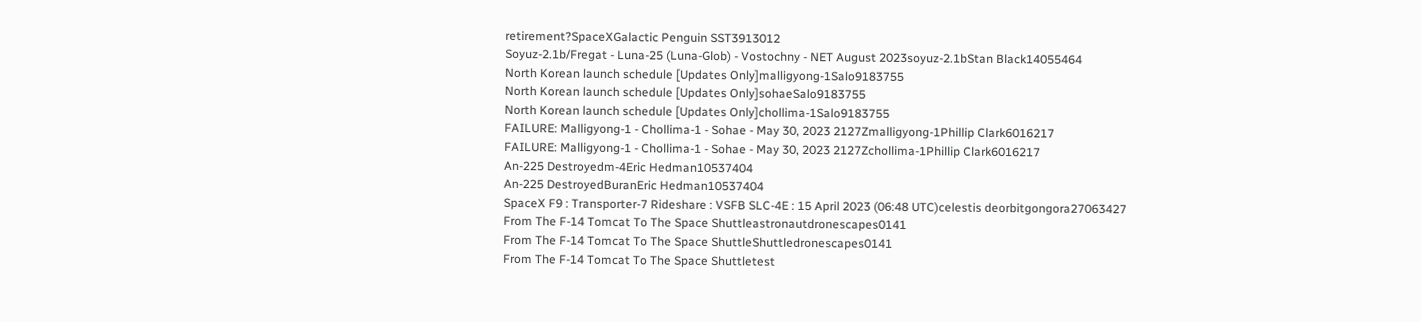retirement?SpaceXGalactic Penguin SST3913012
Soyuz-2.1b/Fregat - Luna-25 (Luna-Glob) - Vostochny - NET August 2023soyuz-2.1bStan Black14055464
North Korean launch schedule [Updates Only]malligyong-1Salo9183755
North Korean launch schedule [Updates Only]sohaeSalo9183755
North Korean launch schedule [Updates Only]chollima-1Salo9183755
FAILURE: Malligyong-1 - Chollima-1 - Sohae - May 30, 2023 2127Zmalligyong-1Phillip Clark6016217
FAILURE: Malligyong-1 - Chollima-1 - Sohae - May 30, 2023 2127Zchollima-1Phillip Clark6016217
An-225 Destroyedm-4Eric Hedman10537404
An-225 DestroyedBuranEric Hedman10537404
SpaceX F9 : Transporter-7 Rideshare : VSFB SLC-4E : 15 April 2023 (06:48 UTC)celestis deorbitgongora27063427
From The F-14 Tomcat To The Space Shuttleastronautdronescapes0141
From The F-14 Tomcat To The Space ShuttleShuttledronescapes0141
From The F-14 Tomcat To The Space Shuttletest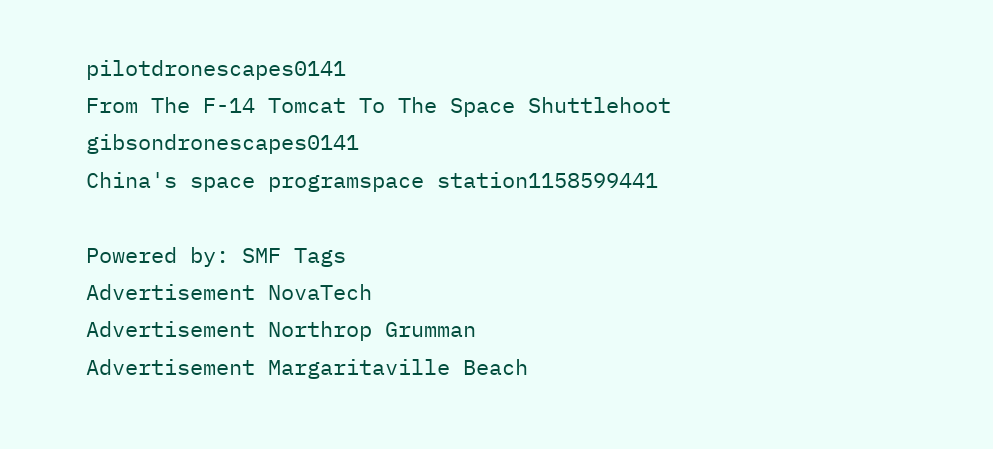pilotdronescapes0141
From The F-14 Tomcat To The Space Shuttlehoot gibsondronescapes0141
China's space programspace station1158599441

Powered by: SMF Tags
Advertisement NovaTech
Advertisement Northrop Grumman
Advertisement Margaritaville Beach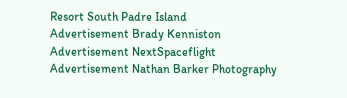Resort South Padre Island
Advertisement Brady Kenniston
Advertisement NextSpaceflight
Advertisement Nathan Barker Photography